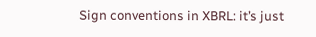Sign conventions in XBRL: it’s just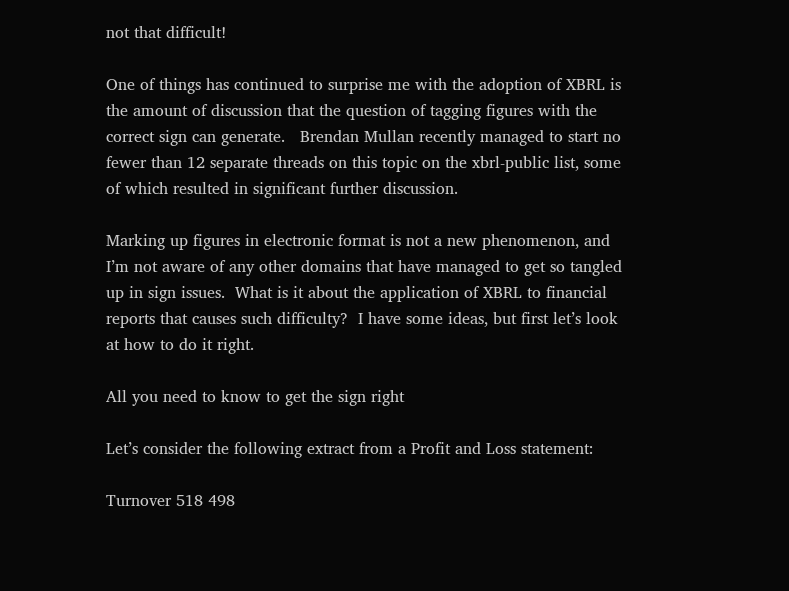not that difficult!

One of things has continued to surprise me with the adoption of XBRL is the amount of discussion that the question of tagging figures with the correct sign can generate.   Brendan Mullan recently managed to start no fewer than 12 separate threads on this topic on the xbrl-public list, some of which resulted in significant further discussion.

Marking up figures in electronic format is not a new phenomenon, and I’m not aware of any other domains that have managed to get so tangled up in sign issues.  What is it about the application of XBRL to financial reports that causes such difficulty?  I have some ideas, but first let’s look at how to do it right.

All you need to know to get the sign right

Let’s consider the following extract from a Profit and Loss statement:

Turnover 518 498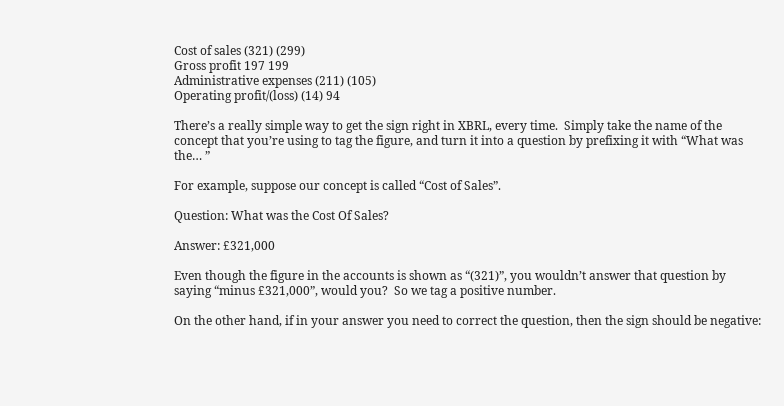Cost of sales (321) (299)
Gross profit 197 199
Administrative expenses (211) (105)
Operating profit/(loss) (14) 94

There’s a really simple way to get the sign right in XBRL, every time.  Simply take the name of the concept that you’re using to tag the figure, and turn it into a question by prefixing it with “What was the… ”

For example, suppose our concept is called “Cost of Sales”.

Question: What was the Cost Of Sales?

Answer: £321,000

Even though the figure in the accounts is shown as “(321)”, you wouldn’t answer that question by saying “minus £321,000”, would you?  So we tag a positive number.

On the other hand, if in your answer you need to correct the question, then the sign should be negative: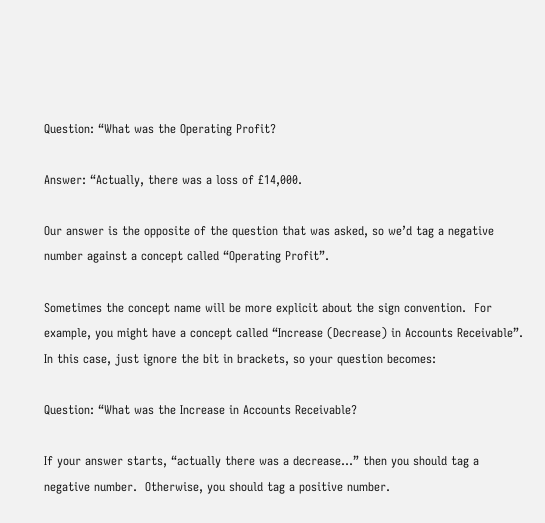Question: “What was the Operating Profit?

Answer: “Actually, there was a loss of £14,000.

Our answer is the opposite of the question that was asked, so we’d tag a negative number against a concept called “Operating Profit”.

Sometimes the concept name will be more explicit about the sign convention.  For example, you might have a concept called “Increase (Decrease) in Accounts Receivable”.  In this case, just ignore the bit in brackets, so your question becomes:

Question: “What was the Increase in Accounts Receivable?

If your answer starts, “actually there was a decrease…” then you should tag a negative number.  Otherwise, you should tag a positive number.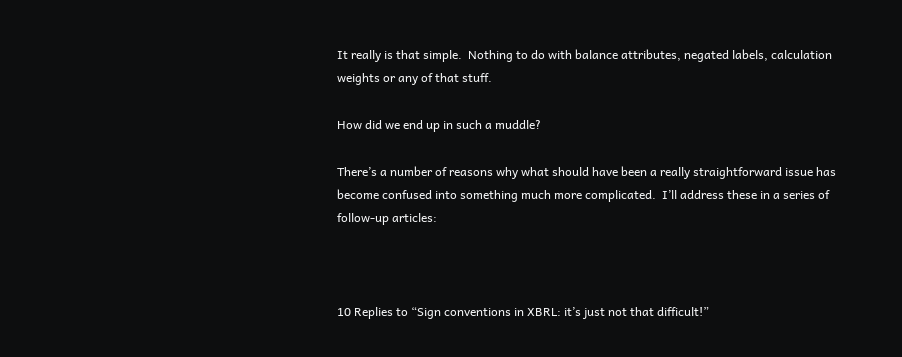It really is that simple.  Nothing to do with balance attributes, negated labels, calculation weights or any of that stuff.

How did we end up in such a muddle?

There’s a number of reasons why what should have been a really straightforward issue has become confused into something much more complicated.  I’ll address these in a series of follow-up articles:



10 Replies to “Sign conventions in XBRL: it’s just not that difficult!”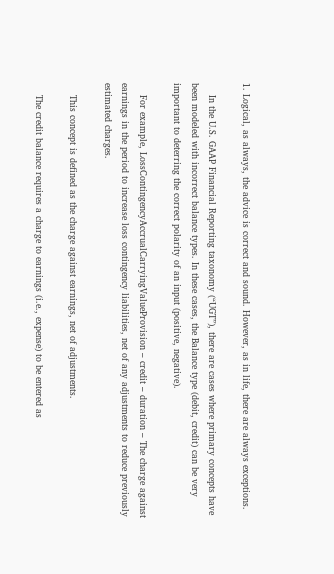1. Logical, as always, the advice is correct and sound. However, as in life, there are always exceptions.

    In the U.S. GAAP Financial Reporting taxonomy (“UGT”), there are cases where primary concepts have been modeled with incorrect balance types. In these cases, the Balance type (debit, credit) can be very important to deterring the correct polarity of an input (positive, negative).

    For example, LossContingencyAccrualCarryingValueProvision – credit – duration – The charge against earnings in the period to increase loss contingency liabilities, net of any adjustments to reduce previously estimated charges.

    This concept is defined as the charge against earnings, net of adjustments.

    The credit balance requires a charge to earnings (i.e., expense) to be entered as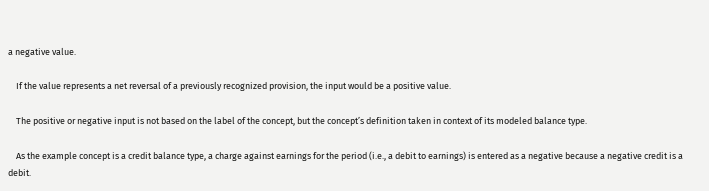a negative value.

    If the value represents a net reversal of a previously recognized provision, the input would be a positive value.

    The positive or negative input is not based on the label of the concept, but the concept’s definition taken in context of its modeled balance type.

    As the example concept is a credit balance type, a charge against earnings for the period (i.e., a debit to earnings) is entered as a negative because a negative credit is a debit.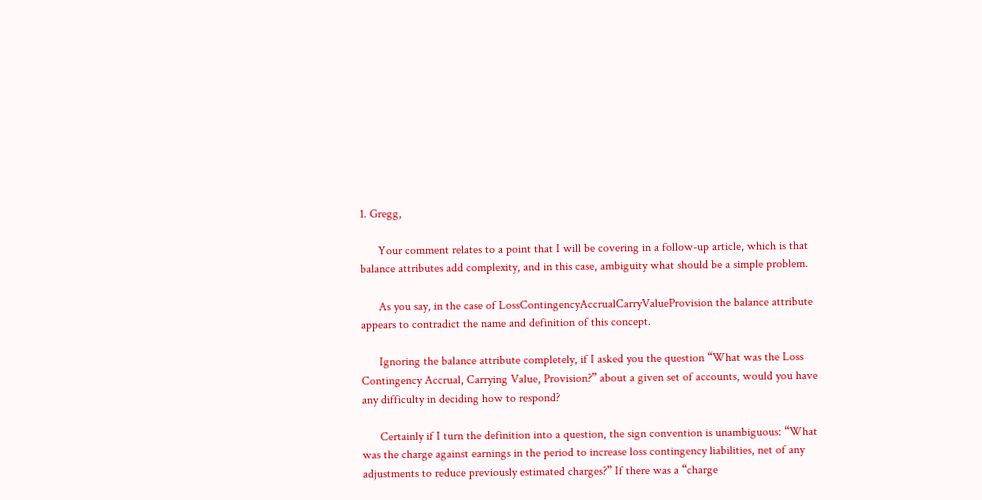1. Gregg,

      Your comment relates to a point that I will be covering in a follow-up article, which is that balance attributes add complexity, and in this case, ambiguity what should be a simple problem.

      As you say, in the case of LossContingencyAccrualCarryValueProvision the balance attribute appears to contradict the name and definition of this concept.

      Ignoring the balance attribute completely, if I asked you the question “What was the Loss Contingency Accrual, Carrying Value, Provision?” about a given set of accounts, would you have any difficulty in deciding how to respond?

      Certainly if I turn the definition into a question, the sign convention is unambiguous: “What was the charge against earnings in the period to increase loss contingency liabilities, net of any adjustments to reduce previously estimated charges?” If there was a “charge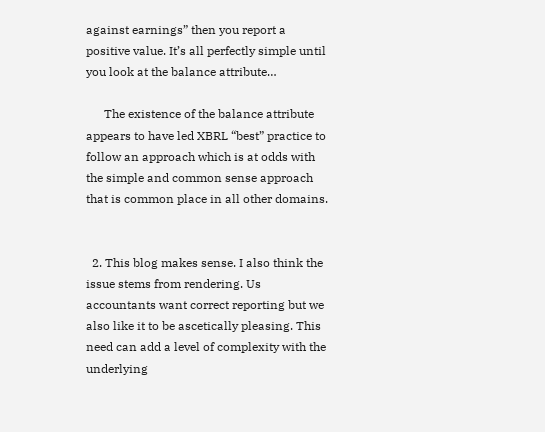against earnings” then you report a positive value. It’s all perfectly simple until you look at the balance attribute…

      The existence of the balance attribute appears to have led XBRL “best” practice to follow an approach which is at odds with the simple and common sense approach that is common place in all other domains.


  2. This blog makes sense. I also think the issue stems from rendering. Us accountants want correct reporting but we also like it to be ascetically pleasing. This need can add a level of complexity with the underlying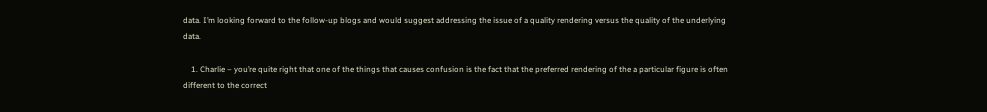data. I’m looking forward to the follow-up blogs and would suggest addressing the issue of a quality rendering versus the quality of the underlying data.

    1. Charlie – you’re quite right that one of the things that causes confusion is the fact that the preferred rendering of the a particular figure is often different to the correct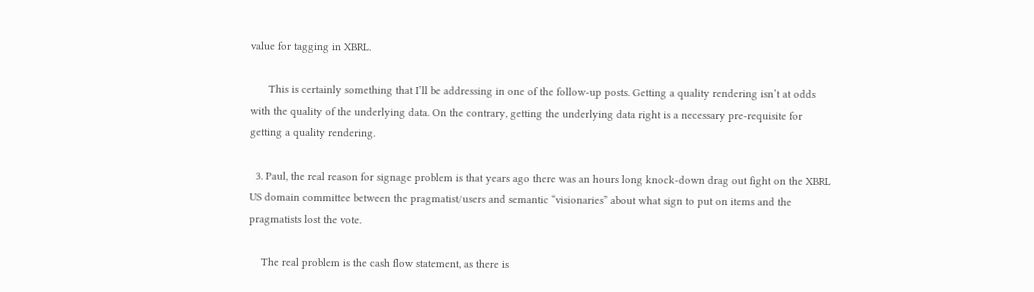value for tagging in XBRL.

      This is certainly something that I’ll be addressing in one of the follow-up posts. Getting a quality rendering isn’t at odds with the quality of the underlying data. On the contrary, getting the underlying data right is a necessary pre-requisite for getting a quality rendering.

  3. Paul, the real reason for signage problem is that years ago there was an hours long knock-down drag out fight on the XBRL US domain committee between the pragmatist/users and semantic “visionaries” about what sign to put on items and the pragmatists lost the vote.

    The real problem is the cash flow statement, as there is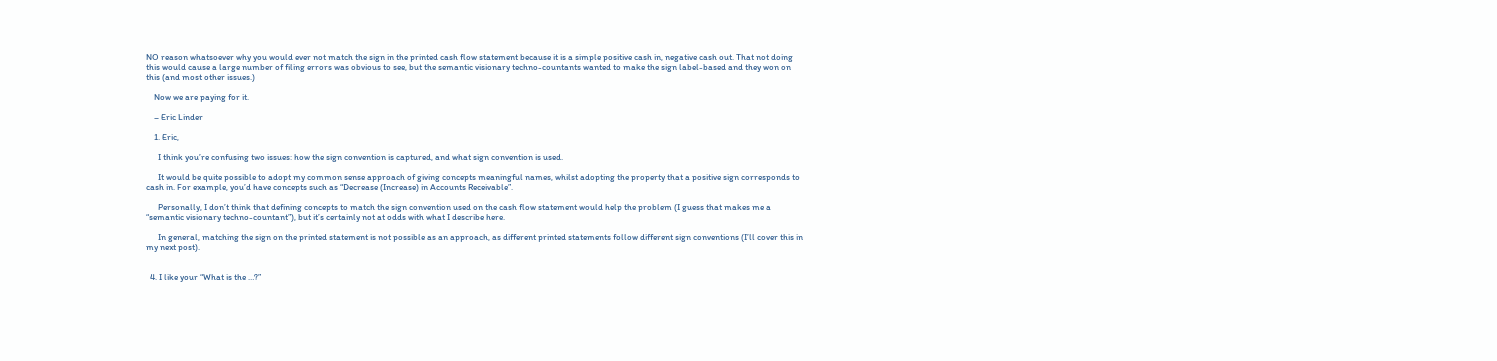NO reason whatsoever why you would ever not match the sign in the printed cash flow statement because it is a simple positive cash in, negative cash out. That not doing this would cause a large number of filing errors was obvious to see, but the semantic visionary techno-countants wanted to make the sign label-based and they won on this (and most other issues.)

    Now we are paying for it.

    – Eric Linder

    1. Eric,

      I think you’re confusing two issues: how the sign convention is captured, and what sign convention is used.

      It would be quite possible to adopt my common sense approach of giving concepts meaningful names, whilst adopting the property that a positive sign corresponds to cash in. For example, you’d have concepts such as “Decrease (Increase) in Accounts Receivable”.

      Personally, I don’t think that defining concepts to match the sign convention used on the cash flow statement would help the problem (I guess that makes me a “semantic visionary techno-countant”), but it’s certainly not at odds with what I describe here.

      In general, matching the sign on the printed statement is not possible as an approach, as different printed statements follow different sign conventions (I’ll cover this in my next post).


  4. I like your “What is the …?”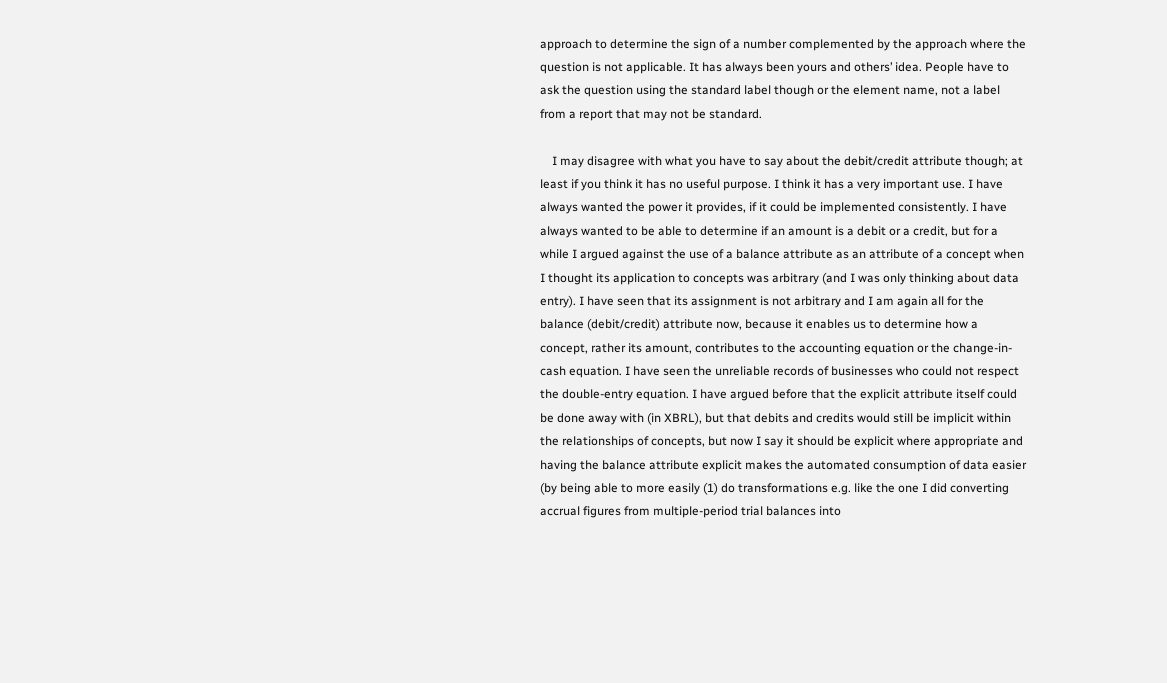approach to determine the sign of a number complemented by the approach where the question is not applicable. It has always been yours and others’ idea. People have to ask the question using the standard label though or the element name, not a label from a report that may not be standard.

    I may disagree with what you have to say about the debit/credit attribute though; at least if you think it has no useful purpose. I think it has a very important use. I have always wanted the power it provides, if it could be implemented consistently. I have always wanted to be able to determine if an amount is a debit or a credit, but for a while I argued against the use of a balance attribute as an attribute of a concept when I thought its application to concepts was arbitrary (and I was only thinking about data entry). I have seen that its assignment is not arbitrary and I am again all for the balance (debit/credit) attribute now, because it enables us to determine how a concept, rather its amount, contributes to the accounting equation or the change-in-cash equation. I have seen the unreliable records of businesses who could not respect the double-entry equation. I have argued before that the explicit attribute itself could be done away with (in XBRL), but that debits and credits would still be implicit within the relationships of concepts, but now I say it should be explicit where appropriate and having the balance attribute explicit makes the automated consumption of data easier (by being able to more easily (1) do transformations e.g. like the one I did converting accrual figures from multiple-period trial balances into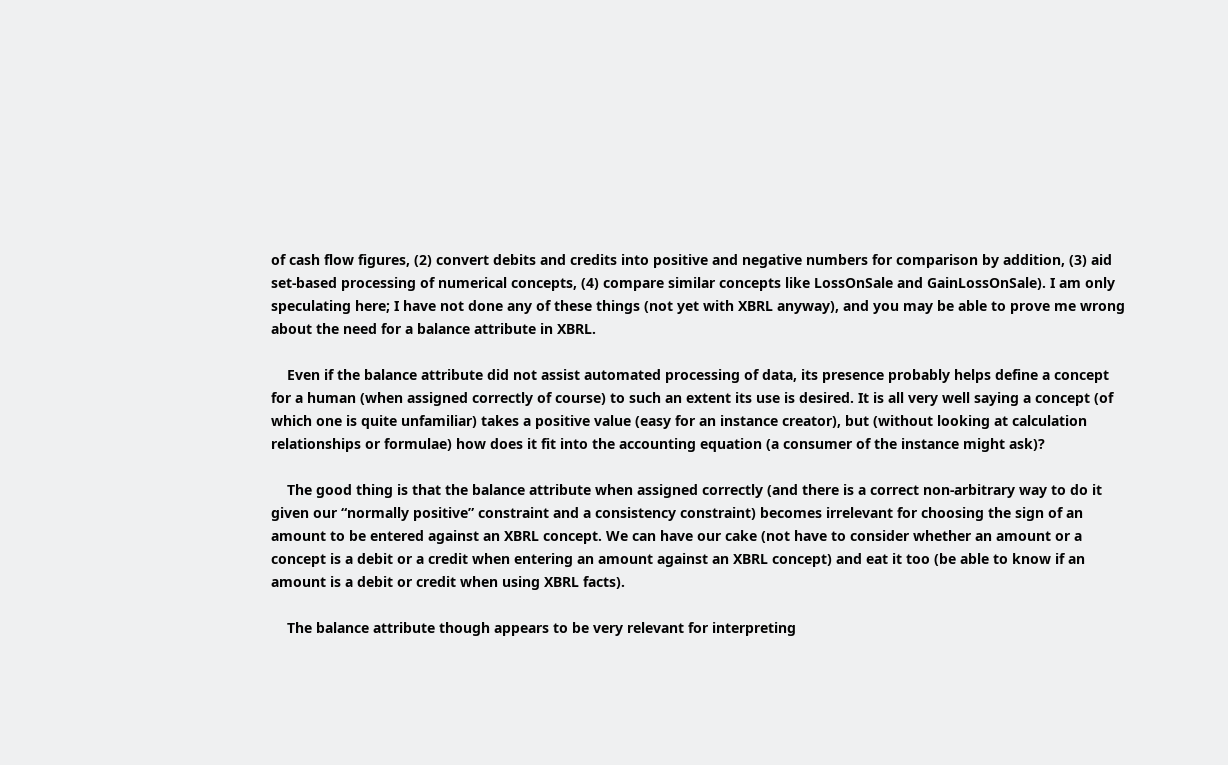of cash flow figures, (2) convert debits and credits into positive and negative numbers for comparison by addition, (3) aid set-based processing of numerical concepts, (4) compare similar concepts like LossOnSale and GainLossOnSale). I am only speculating here; I have not done any of these things (not yet with XBRL anyway), and you may be able to prove me wrong about the need for a balance attribute in XBRL.

    Even if the balance attribute did not assist automated processing of data, its presence probably helps define a concept for a human (when assigned correctly of course) to such an extent its use is desired. It is all very well saying a concept (of which one is quite unfamiliar) takes a positive value (easy for an instance creator), but (without looking at calculation relationships or formulae) how does it fit into the accounting equation (a consumer of the instance might ask)?

    The good thing is that the balance attribute when assigned correctly (and there is a correct non-arbitrary way to do it given our “normally positive” constraint and a consistency constraint) becomes irrelevant for choosing the sign of an amount to be entered against an XBRL concept. We can have our cake (not have to consider whether an amount or a concept is a debit or a credit when entering an amount against an XBRL concept) and eat it too (be able to know if an amount is a debit or credit when using XBRL facts).

    The balance attribute though appears to be very relevant for interpreting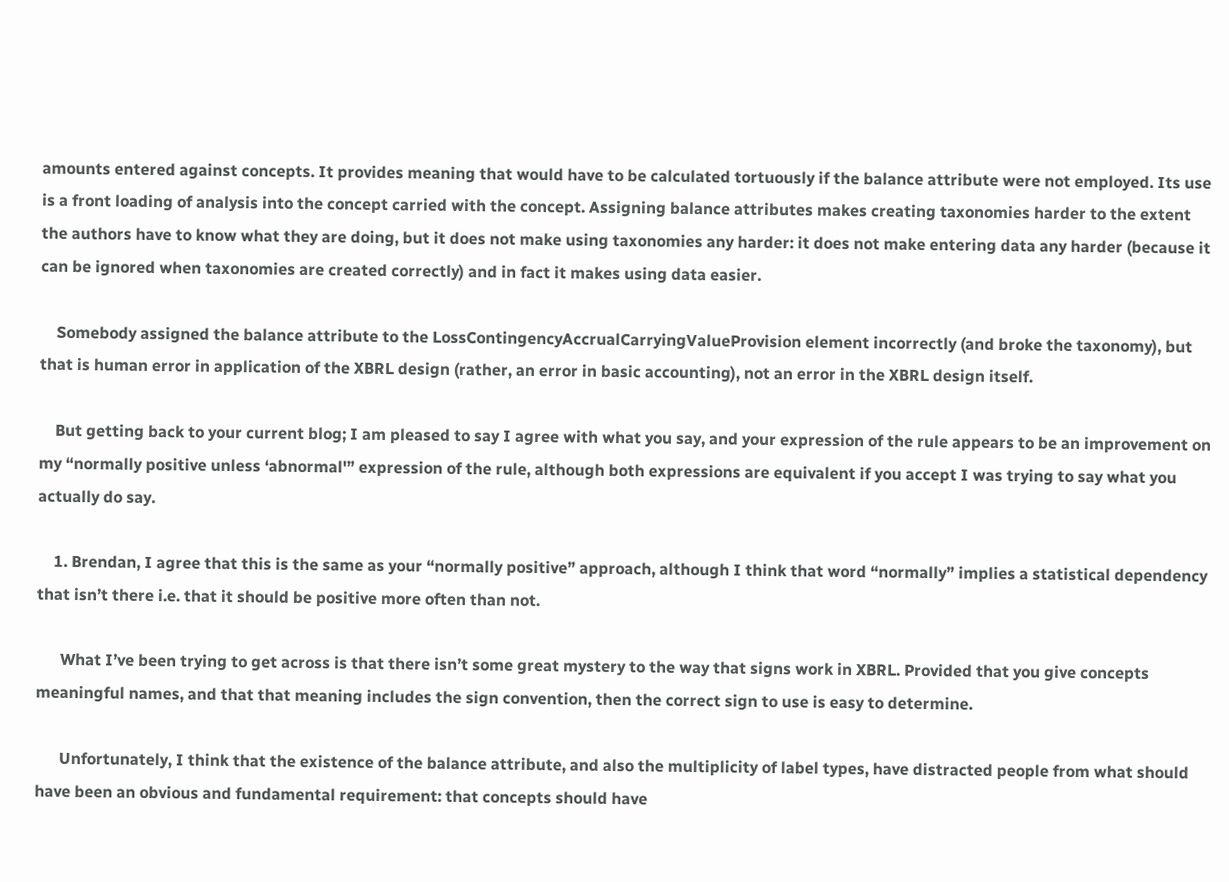amounts entered against concepts. It provides meaning that would have to be calculated tortuously if the balance attribute were not employed. Its use is a front loading of analysis into the concept carried with the concept. Assigning balance attributes makes creating taxonomies harder to the extent the authors have to know what they are doing, but it does not make using taxonomies any harder: it does not make entering data any harder (because it can be ignored when taxonomies are created correctly) and in fact it makes using data easier.

    Somebody assigned the balance attribute to the LossContingencyAccrualCarryingValueProvision element incorrectly (and broke the taxonomy), but that is human error in application of the XBRL design (rather, an error in basic accounting), not an error in the XBRL design itself.

    But getting back to your current blog; I am pleased to say I agree with what you say, and your expression of the rule appears to be an improvement on my “normally positive unless ‘abnormal'” expression of the rule, although both expressions are equivalent if you accept I was trying to say what you actually do say.

    1. Brendan, I agree that this is the same as your “normally positive” approach, although I think that word “normally” implies a statistical dependency that isn’t there i.e. that it should be positive more often than not.

      What I’ve been trying to get across is that there isn’t some great mystery to the way that signs work in XBRL. Provided that you give concepts meaningful names, and that that meaning includes the sign convention, then the correct sign to use is easy to determine.

      Unfortunately, I think that the existence of the balance attribute, and also the multiplicity of label types, have distracted people from what should have been an obvious and fundamental requirement: that concepts should have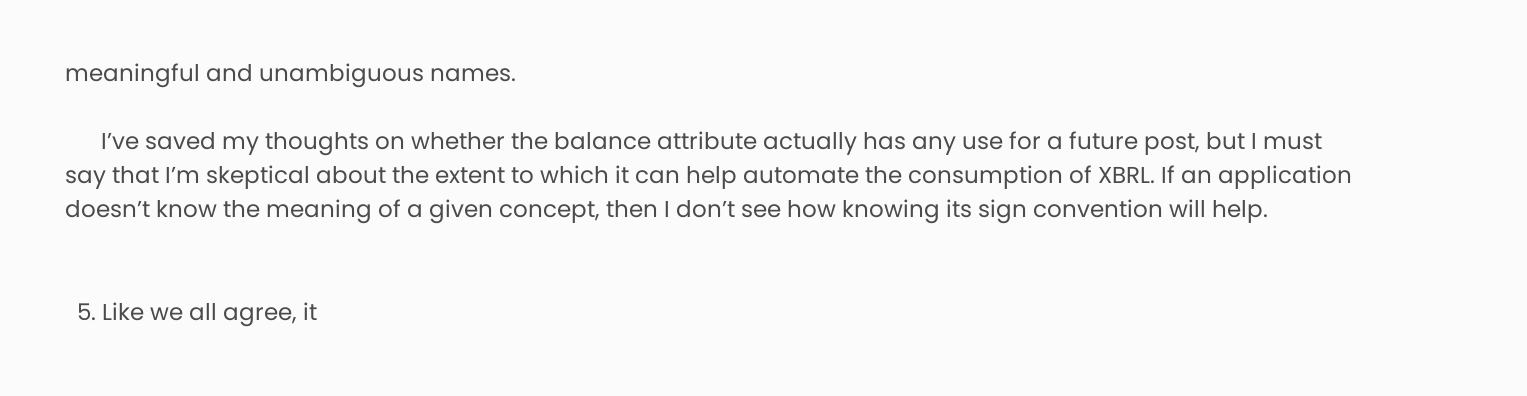meaningful and unambiguous names.

      I’ve saved my thoughts on whether the balance attribute actually has any use for a future post, but I must say that I’m skeptical about the extent to which it can help automate the consumption of XBRL. If an application doesn’t know the meaning of a given concept, then I don’t see how knowing its sign convention will help.


  5. Like we all agree, it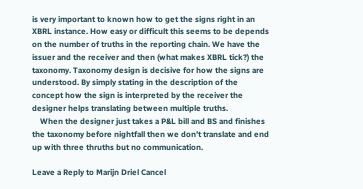is very important to known how to get the signs right in an XBRL instance. How easy or difficult this seems to be depends on the number of truths in the reporting chain. We have the issuer and the receiver and then (what makes XBRL tick?) the taxonomy. Taxonomy design is decisive for how the signs are understood. By simply stating in the description of the concept how the sign is interpreted by the receiver the designer helps translating between multiple truths.
    When the designer just takes a P&L bill and BS and finishes the taxonomy before nightfall then we don’t translate and end up with three thruths but no communication.

Leave a Reply to Marijn Driel Cancel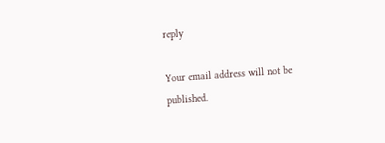reply

Your email address will not be published.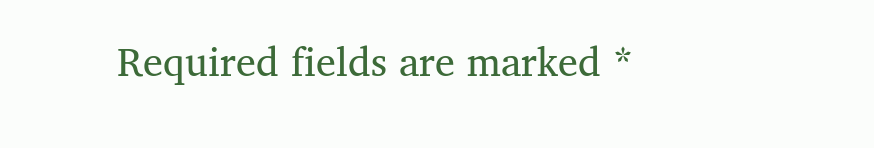Required fields are marked *